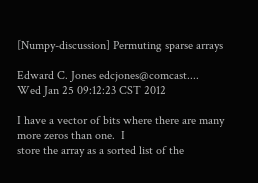[Numpy-discussion] Permuting sparse arrays

Edward C. Jones edcjones@comcast....
Wed Jan 25 09:12:23 CST 2012

I have a vector of bits where there are many more zeros than one.  I
store the array as a sorted list of the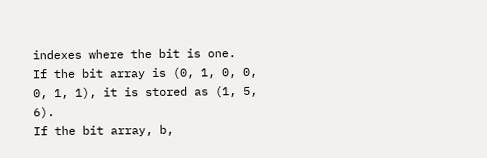indexes where the bit is one.
If the bit array is (0, 1, 0, 0, 0, 1, 1), it is stored as (1, 5, 6).
If the bit array, b,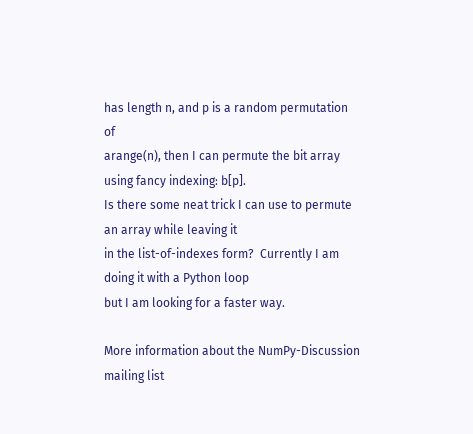has length n, and p is a random permutation of
arange(n), then I can permute the bit array using fancy indexing: b[p].
Is there some neat trick I can use to permute an array while leaving it
in the list-of-indexes form?  Currently I am doing it with a Python loop
but I am looking for a faster way.

More information about the NumPy-Discussion mailing list